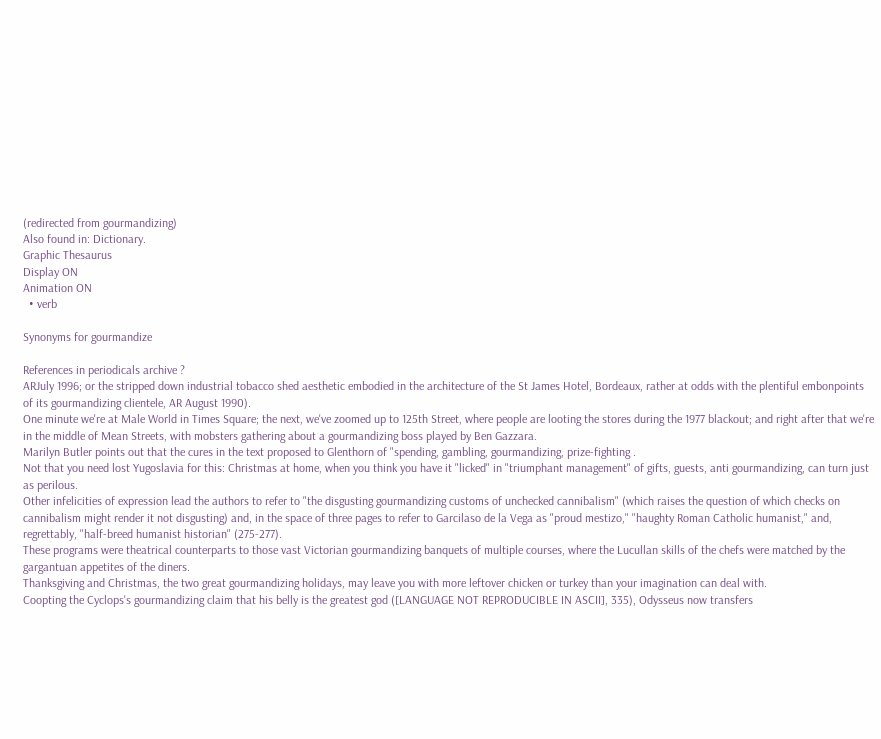(redirected from gourmandizing)
Also found in: Dictionary.
Graphic Thesaurus
Display ON
Animation ON
  • verb

Synonyms for gourmandize

References in periodicals archive ?
ARJuly 1996; or the stripped down industrial tobacco shed aesthetic embodied in the architecture of the St James Hotel, Bordeaux, rather at odds with the plentiful embonpoints of its gourmandizing clientele, AR August 1990).
One minute we're at Male World in Times Square; the next, we've zoomed up to 125th Street, where people are looting the stores during the 1977 blackout; and right after that we're in the middle of Mean Streets, with mobsters gathering about a gourmandizing boss played by Ben Gazzara.
Marilyn Butler points out that the cures in the text proposed to Glenthorn of "spending, gambling, gourmandizing, prize-fighting .
Not that you need lost Yugoslavia for this: Christmas at home, when you think you have it "licked" in "triumphant management" of gifts, guests, anti gourmandizing, can turn just as perilous.
Other infelicities of expression lead the authors to refer to "the disgusting gourmandizing customs of unchecked cannibalism" (which raises the question of which checks on cannibalism might render it not disgusting) and, in the space of three pages to refer to Garcilaso de la Vega as "proud mestizo," "haughty Roman Catholic humanist," and, regrettably, "half-breed humanist historian" (275-277).
These programs were theatrical counterparts to those vast Victorian gourmandizing banquets of multiple courses, where the Lucullan skills of the chefs were matched by the gargantuan appetites of the diners.
Thanksgiving and Christmas, the two great gourmandizing holidays, may leave you with more leftover chicken or turkey than your imagination can deal with.
Coopting the Cyclops's gourmandizing claim that his belly is the greatest god ([LANGUAGE NOT REPRODUCIBLE IN ASCII], 335), Odysseus now transfers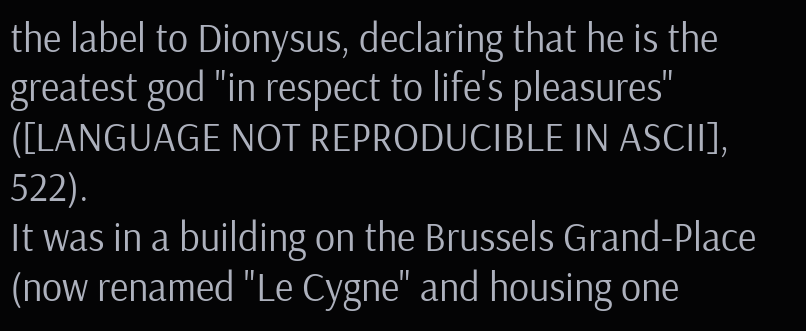the label to Dionysus, declaring that he is the greatest god "in respect to life's pleasures" ([LANGUAGE NOT REPRODUCIBLE IN ASCII], 522).
It was in a building on the Brussels Grand-Place (now renamed "Le Cygne" and housing one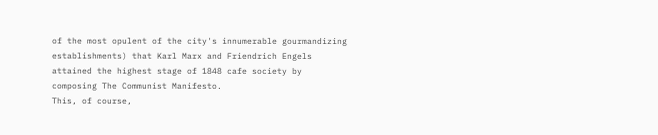of the most opulent of the city's innumerable gourmandizing establishments) that Karl Marx and Friendrich Engels attained the highest stage of 1848 cafe society by composing The Communist Manifesto.
This, of course,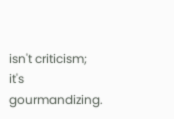isn't criticism; it's gourmandizing.